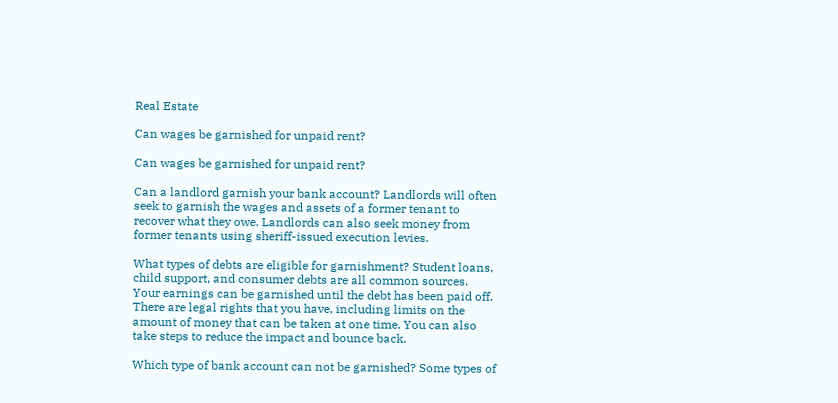Real Estate

Can wages be garnished for unpaid rent?

Can wages be garnished for unpaid rent?

Can a landlord garnish your bank account? Landlords will often seek to garnish the wages and assets of a former tenant to recover what they owe. Landlords can also seek money from former tenants using sheriff-issued execution levies.

What types of debts are eligible for garnishment? Student loans, child support, and consumer debts are all common sources. Your earnings can be garnished until the debt has been paid off. There are legal rights that you have, including limits on the amount of money that can be taken at one time. You can also take steps to reduce the impact and bounce back.

Which type of bank account can not be garnished? Some types of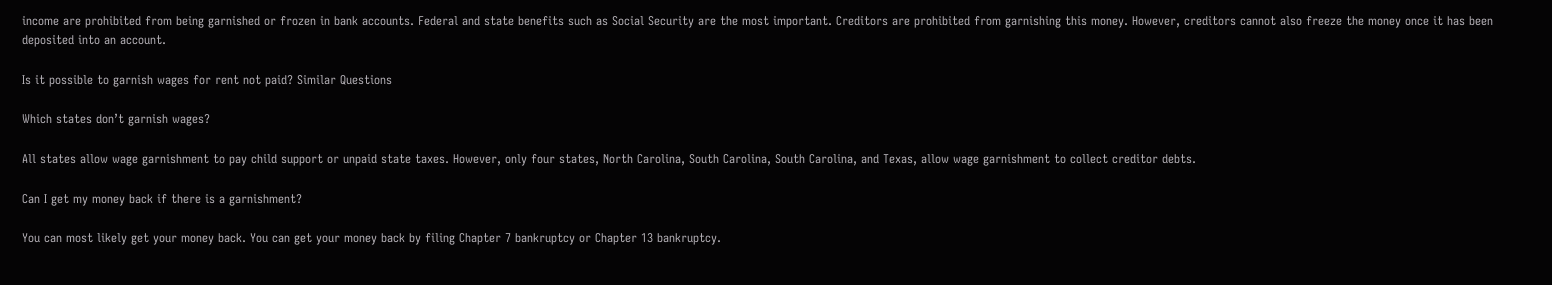income are prohibited from being garnished or frozen in bank accounts. Federal and state benefits such as Social Security are the most important. Creditors are prohibited from garnishing this money. However, creditors cannot also freeze the money once it has been deposited into an account.

Is it possible to garnish wages for rent not paid? Similar Questions

Which states don’t garnish wages?

All states allow wage garnishment to pay child support or unpaid state taxes. However, only four states, North Carolina, South Carolina, South Carolina, and Texas, allow wage garnishment to collect creditor debts.

Can I get my money back if there is a garnishment?

You can most likely get your money back. You can get your money back by filing Chapter 7 bankruptcy or Chapter 13 bankruptcy.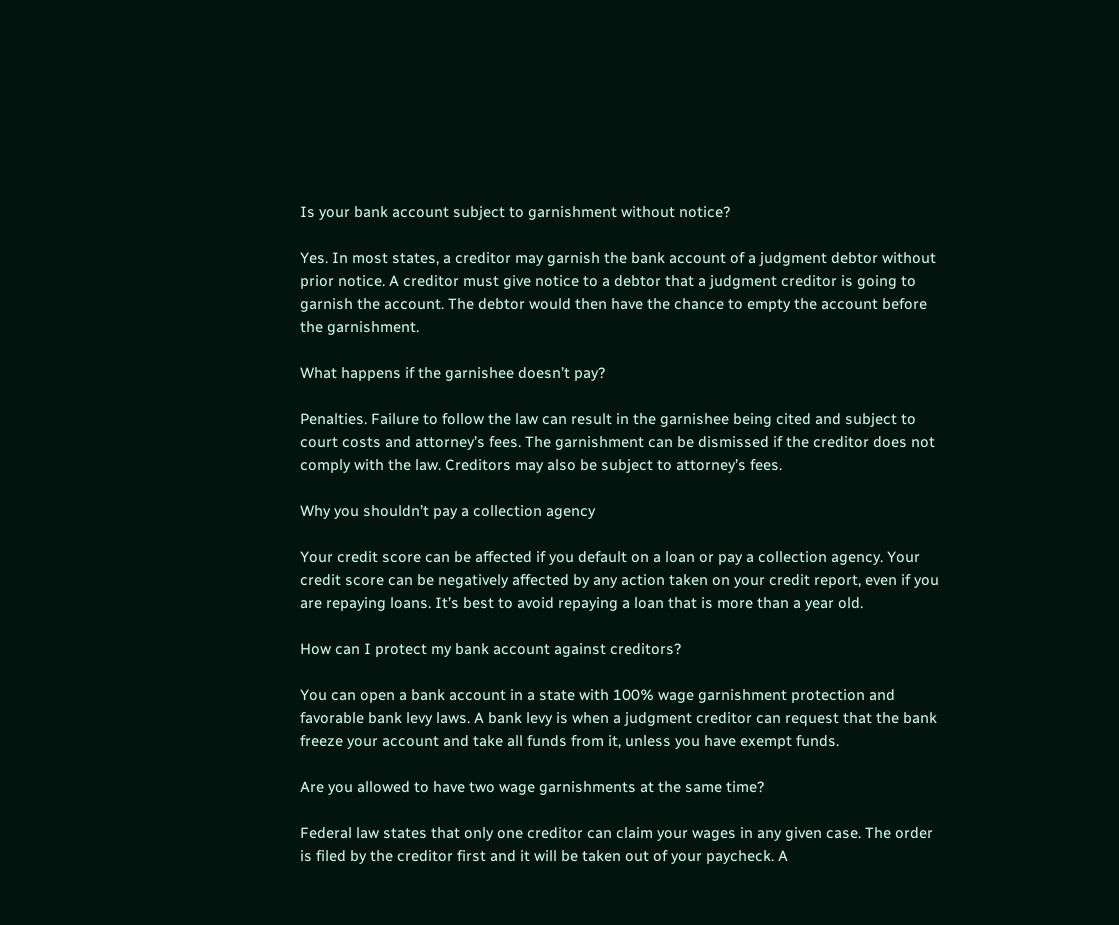Is your bank account subject to garnishment without notice?

Yes. In most states, a creditor may garnish the bank account of a judgment debtor without prior notice. A creditor must give notice to a debtor that a judgment creditor is going to garnish the account. The debtor would then have the chance to empty the account before the garnishment.

What happens if the garnishee doesn’t pay?

Penalties. Failure to follow the law can result in the garnishee being cited and subject to court costs and attorney’s fees. The garnishment can be dismissed if the creditor does not comply with the law. Creditors may also be subject to attorney’s fees.

Why you shouldn’t pay a collection agency

Your credit score can be affected if you default on a loan or pay a collection agency. Your credit score can be negatively affected by any action taken on your credit report, even if you are repaying loans. It’s best to avoid repaying a loan that is more than a year old.

How can I protect my bank account against creditors?

You can open a bank account in a state with 100% wage garnishment protection and favorable bank levy laws. A bank levy is when a judgment creditor can request that the bank freeze your account and take all funds from it, unless you have exempt funds.

Are you allowed to have two wage garnishments at the same time?

Federal law states that only one creditor can claim your wages in any given case. The order is filed by the creditor first and it will be taken out of your paycheck. A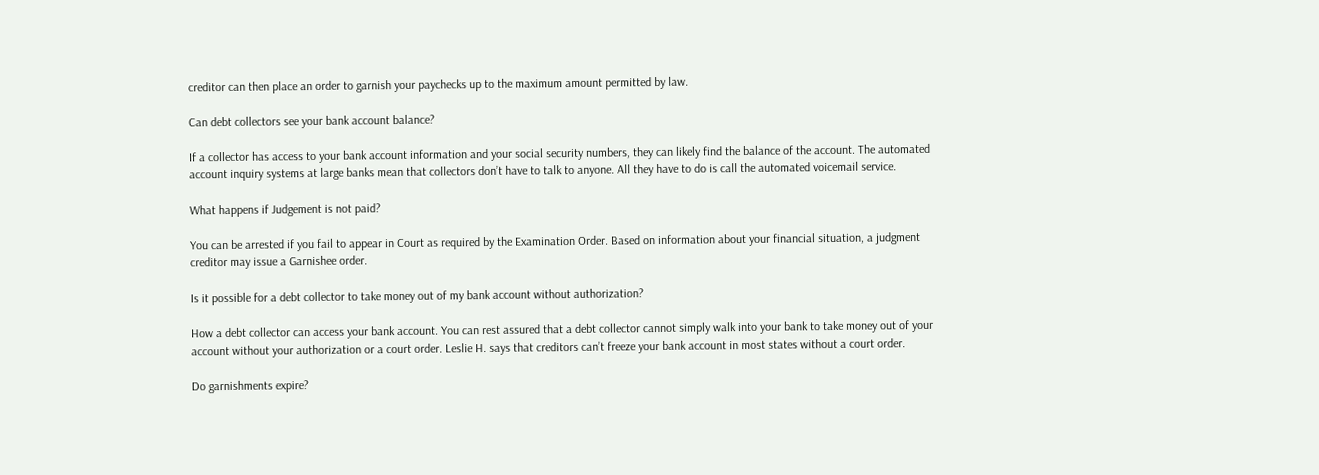creditor can then place an order to garnish your paychecks up to the maximum amount permitted by law.

Can debt collectors see your bank account balance?

If a collector has access to your bank account information and your social security numbers, they can likely find the balance of the account. The automated account inquiry systems at large banks mean that collectors don’t have to talk to anyone. All they have to do is call the automated voicemail service.

What happens if Judgement is not paid?

You can be arrested if you fail to appear in Court as required by the Examination Order. Based on information about your financial situation, a judgment creditor may issue a Garnishee order.

Is it possible for a debt collector to take money out of my bank account without authorization?

How a debt collector can access your bank account. You can rest assured that a debt collector cannot simply walk into your bank to take money out of your account without your authorization or a court order. Leslie H. says that creditors can’t freeze your bank account in most states without a court order.

Do garnishments expire?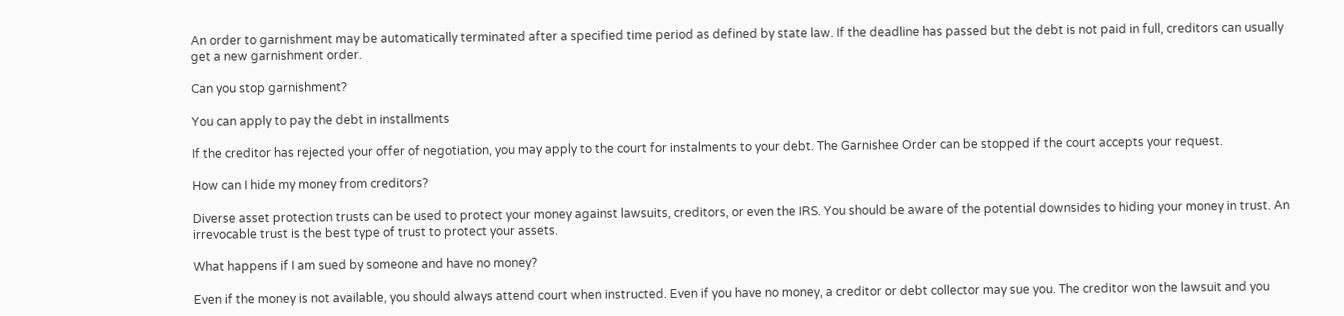An order to garnishment may be automatically terminated after a specified time period as defined by state law. If the deadline has passed but the debt is not paid in full, creditors can usually get a new garnishment order.

Can you stop garnishment?

You can apply to pay the debt in installments

If the creditor has rejected your offer of negotiation, you may apply to the court for instalments to your debt. The Garnishee Order can be stopped if the court accepts your request.

How can I hide my money from creditors?

Diverse asset protection trusts can be used to protect your money against lawsuits, creditors, or even the IRS. You should be aware of the potential downsides to hiding your money in trust. An irrevocable trust is the best type of trust to protect your assets.

What happens if I am sued by someone and have no money?

Even if the money is not available, you should always attend court when instructed. Even if you have no money, a creditor or debt collector may sue you. The creditor won the lawsuit and you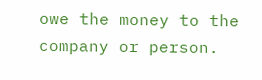owe the money to the company or person.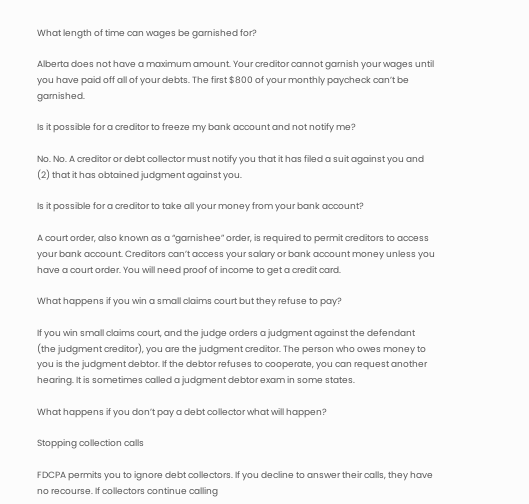What length of time can wages be garnished for?

Alberta does not have a maximum amount. Your creditor cannot garnish your wages until you have paid off all of your debts. The first $800 of your monthly paycheck can’t be garnished.

Is it possible for a creditor to freeze my bank account and not notify me?

No. No. A creditor or debt collector must notify you that it has filed a suit against you and (2) that it has obtained judgment against you.

Is it possible for a creditor to take all your money from your bank account?

A court order, also known as a “garnishee” order, is required to permit creditors to access your bank account. Creditors can’t access your salary or bank account money unless you have a court order. You will need proof of income to get a credit card.

What happens if you win a small claims court but they refuse to pay?

If you win small claims court, and the judge orders a judgment against the defendant (the judgment creditor), you are the judgment creditor. The person who owes money to you is the judgment debtor. If the debtor refuses to cooperate, you can request another hearing. It is sometimes called a judgment debtor exam in some states.

What happens if you don’t pay a debt collector what will happen?

Stopping collection calls

FDCPA permits you to ignore debt collectors. If you decline to answer their calls, they have no recourse. If collectors continue calling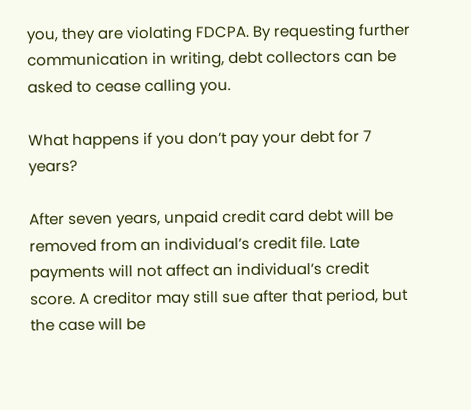you, they are violating FDCPA. By requesting further communication in writing, debt collectors can be asked to cease calling you.

What happens if you don’t pay your debt for 7 years?

After seven years, unpaid credit card debt will be removed from an individual’s credit file. Late payments will not affect an individual’s credit score. A creditor may still sue after that period, but the case will be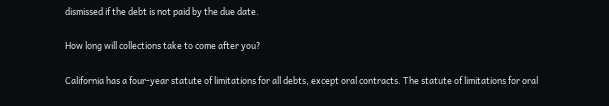dismissed if the debt is not paid by the due date.

How long will collections take to come after you?

California has a four-year statute of limitations for all debts, except oral contracts. The statute of limitations for oral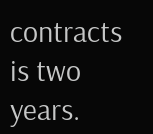contracts is two years.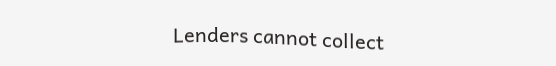Lenders cannot collect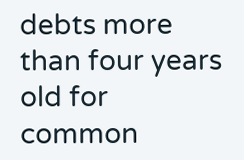debts more than four years old for common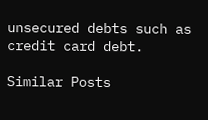unsecured debts such as credit card debt.

Similar Posts